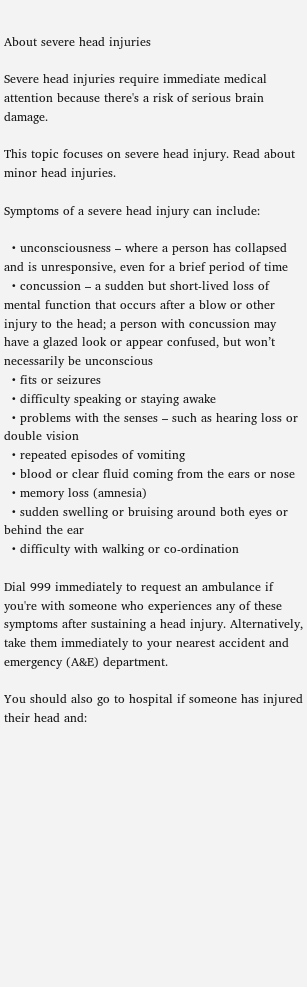About severe head injuries

Severe head injuries require immediate medical attention because there's a risk of serious brain damage.

This topic focuses on severe head injury. Read about minor head injuries.

Symptoms of a severe head injury can include:

  • unconsciousness – where a person has collapsed and is unresponsive, even for a brief period of time
  • concussion – a sudden but short-lived loss of mental function that occurs after a blow or other injury to the head; a person with concussion may have a glazed look or appear confused, but won’t necessarily be unconscious
  • fits or seizures
  • difficulty speaking or staying awake
  • problems with the senses – such as hearing loss or double vision
  • repeated episodes of vomiting
  • blood or clear fluid coming from the ears or nose
  • memory loss (amnesia)
  • sudden swelling or bruising around both eyes or behind the ear
  • difficulty with walking or co-ordination

Dial 999 immediately to request an ambulance if you're with someone who experiences any of these symptoms after sustaining a head injury. Alternatively, take them immediately to your nearest accident and emergency (A&E) department.

You should also go to hospital if someone has injured their head and: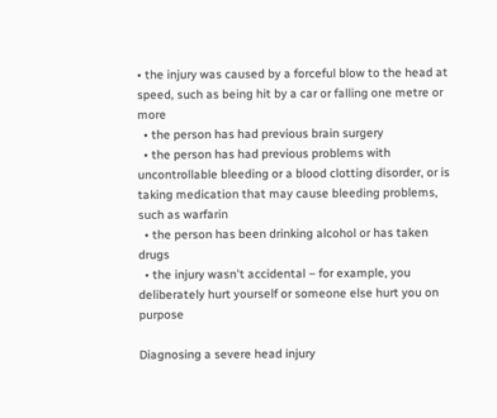• the injury was caused by a forceful blow to the head at speed, such as being hit by a car or falling one metre or more
  • the person has had previous brain surgery
  • the person has had previous problems with uncontrollable bleeding or a blood clotting disorder, or is taking medication that may cause bleeding problems, such as warfarin
  • the person has been drinking alcohol or has taken drugs
  • the injury wasn't accidental – for example, you deliberately hurt yourself or someone else hurt you on purpose

Diagnosing a severe head injury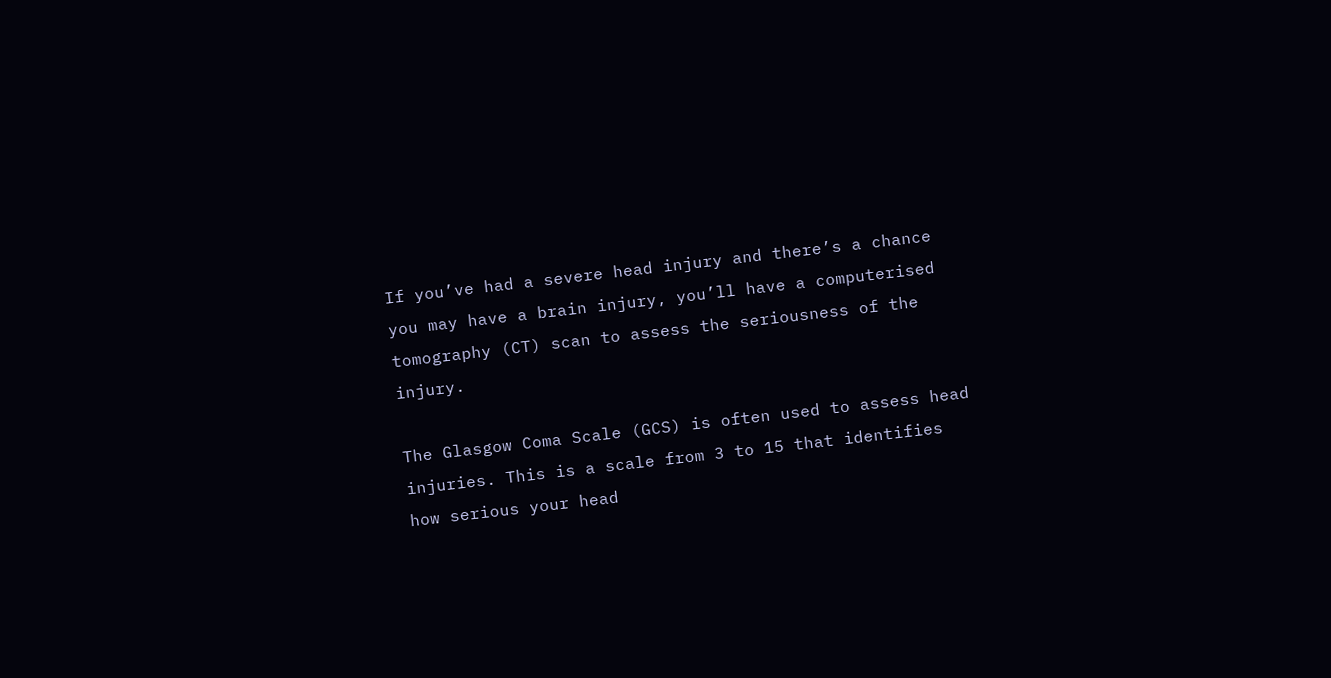If you’ve had a severe head injury and there’s a chance you may have a brain injury, you’ll have a computerised tomography (CT) scan to assess the seriousness of the injury.

The Glasgow Coma Scale (GCS) is often used to assess head injuries. This is a scale from 3 to 15 that identifies how serious your head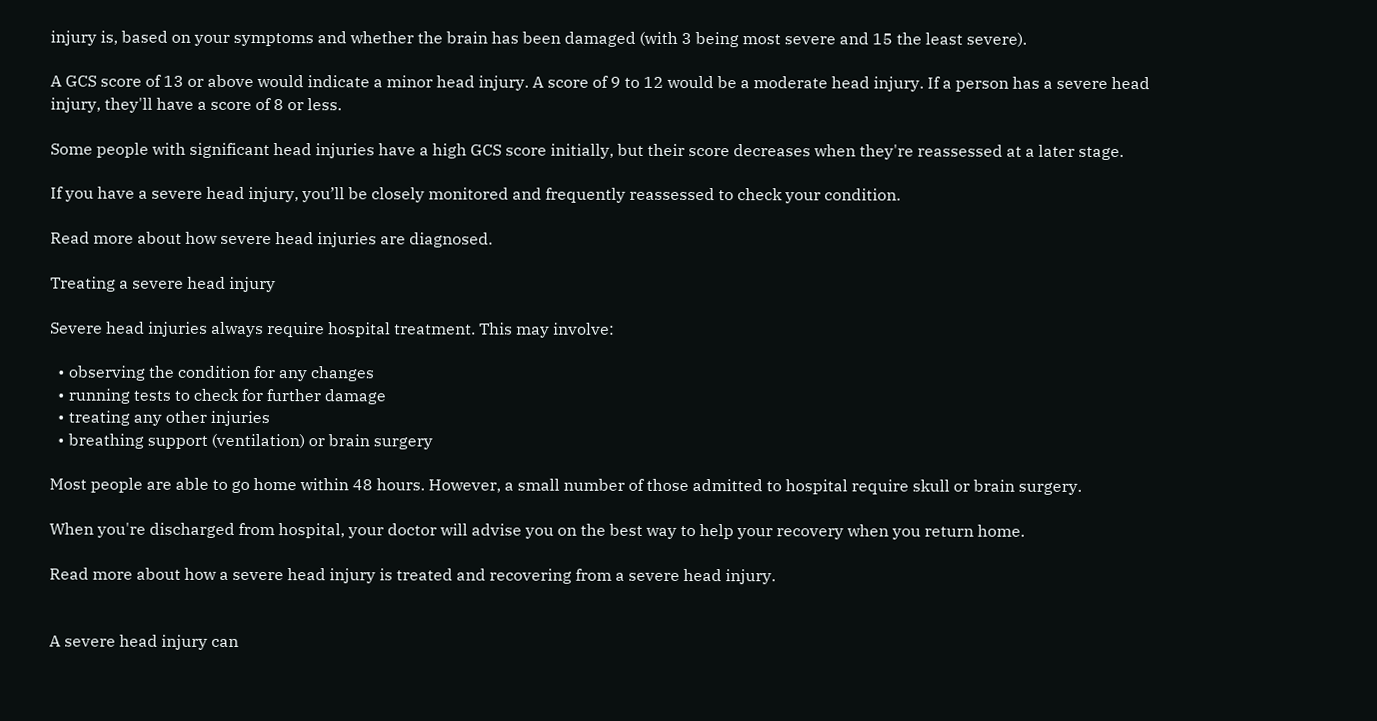injury is, based on your symptoms and whether the brain has been damaged (with 3 being most severe and 15 the least severe).

A GCS score of 13 or above would indicate a minor head injury. A score of 9 to 12 would be a moderate head injury. If a person has a severe head injury, they'll have a score of 8 or less.

Some people with significant head injuries have a high GCS score initially, but their score decreases when they're reassessed at a later stage.

If you have a severe head injury, you’ll be closely monitored and frequently reassessed to check your condition.

Read more about how severe head injuries are diagnosed.

Treating a severe head injury

Severe head injuries always require hospital treatment. This may involve:

  • observing the condition for any changes
  • running tests to check for further damage
  • treating any other injuries
  • breathing support (ventilation) or brain surgery

Most people are able to go home within 48 hours. However, a small number of those admitted to hospital require skull or brain surgery.

When you're discharged from hospital, your doctor will advise you on the best way to help your recovery when you return home.

Read more about how a severe head injury is treated and recovering from a severe head injury.


A severe head injury can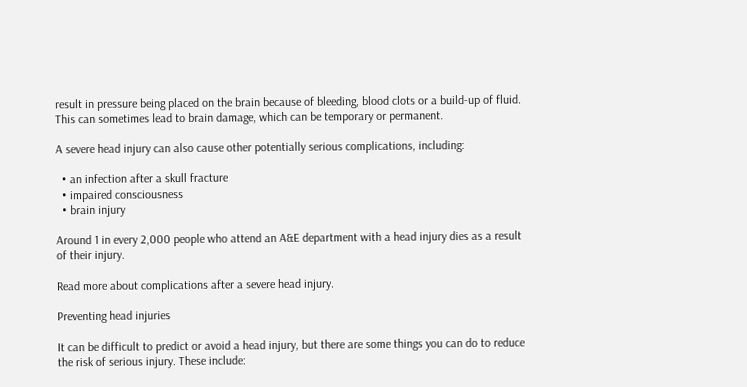result in pressure being placed on the brain because of bleeding, blood clots or a build-up of fluid. This can sometimes lead to brain damage, which can be temporary or permanent.

A severe head injury can also cause other potentially serious complications, including:

  • an infection after a skull fracture
  • impaired consciousness
  • brain injury

Around 1 in every 2,000 people who attend an A&E department with a head injury dies as a result of their injury.

Read more about complications after a severe head injury.

Preventing head injuries

It can be difficult to predict or avoid a head injury, but there are some things you can do to reduce the risk of serious injury. These include: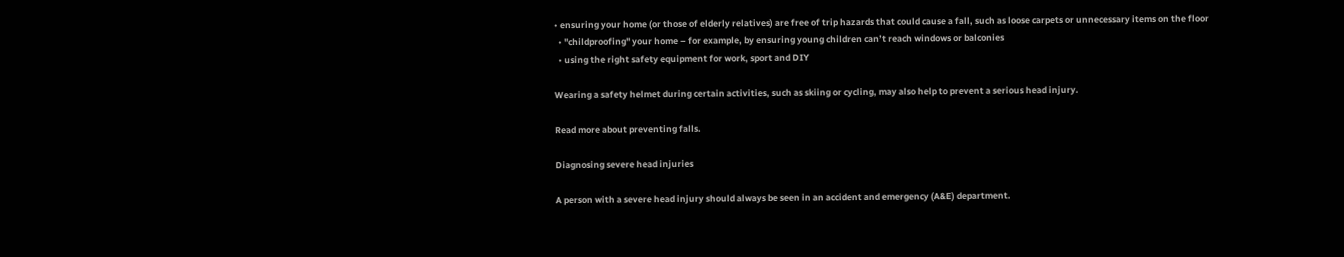• ensuring your home (or those of elderly relatives) are free of trip hazards that could cause a fall, such as loose carpets or unnecessary items on the floor
  • "childproofing" your home – for example, by ensuring young children can’t reach windows or balconies
  • using the right safety equipment for work, sport and DIY

Wearing a safety helmet during certain activities, such as skiing or cycling, may also help to prevent a serious head injury.

Read more about preventing falls.

Diagnosing severe head injuries

A person with a severe head injury should always be seen in an accident and emergency (A&E) department.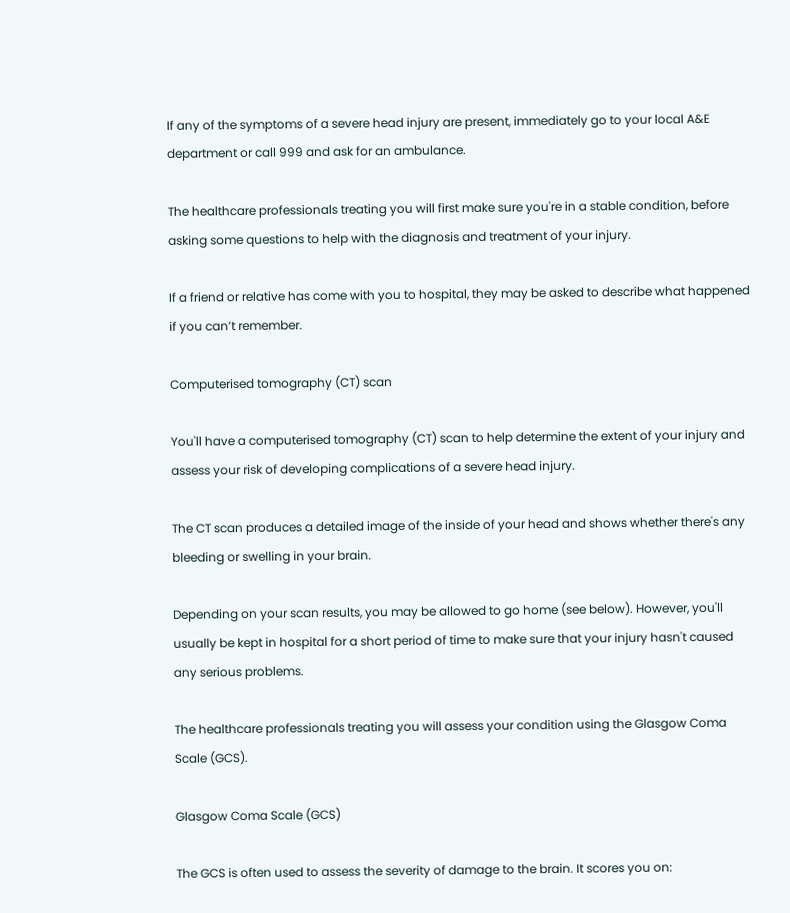If any of the symptoms of a severe head injury are present, immediately go to your local A&E department or call 999 and ask for an ambulance.

The healthcare professionals treating you will first make sure you're in a stable condition, before asking some questions to help with the diagnosis and treatment of your injury.

If a friend or relative has come with you to hospital, they may be asked to describe what happened if you can’t remember.

Computerised tomography (CT) scan

You'll have a computerised tomography (CT) scan to help determine the extent of your injury and assess your risk of developing complications of a severe head injury.

The CT scan produces a detailed image of the inside of your head and shows whether there's any bleeding or swelling in your brain.

Depending on your scan results, you may be allowed to go home (see below). However, you'll usually be kept in hospital for a short period of time to make sure that your injury hasn't caused any serious problems.

The healthcare professionals treating you will assess your condition using the Glasgow Coma Scale (GCS).

Glasgow Coma Scale (GCS)

The GCS is often used to assess the severity of damage to the brain. It scores you on: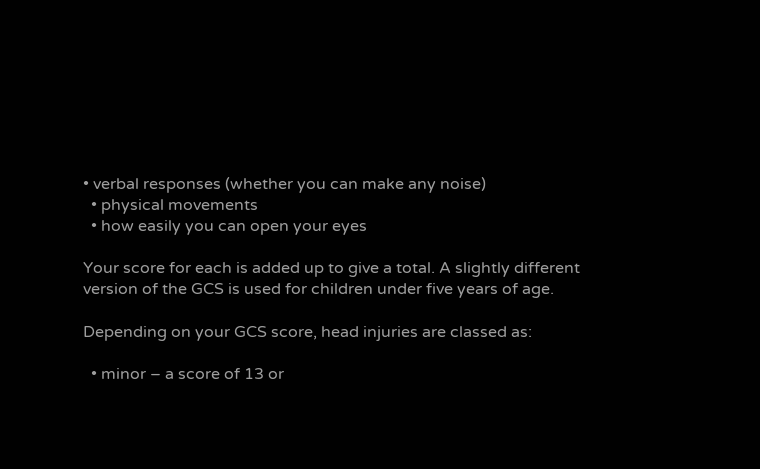• verbal responses (whether you can make any noise)
  • physical movements
  • how easily you can open your eyes

Your score for each is added up to give a total. A slightly different version of the GCS is used for children under five years of age.

Depending on your GCS score, head injuries are classed as:

  • minor – a score of 13 or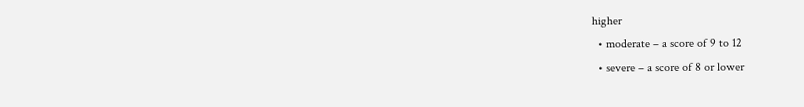higher
  • moderate – a score of 9 to 12
  • severe – a score of 8 or lower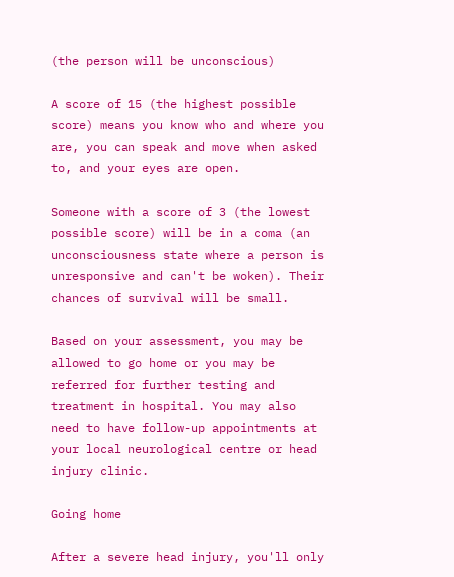(the person will be unconscious)

A score of 15 (the highest possible score) means you know who and where you are, you can speak and move when asked to, and your eyes are open.

Someone with a score of 3 (the lowest possible score) will be in a coma (an unconsciousness state where a person is unresponsive and can't be woken). Their chances of survival will be small.

Based on your assessment, you may be allowed to go home or you may be referred for further testing and treatment in hospital. You may also need to have follow-up appointments at your local neurological centre or head injury clinic.

Going home

After a severe head injury, you'll only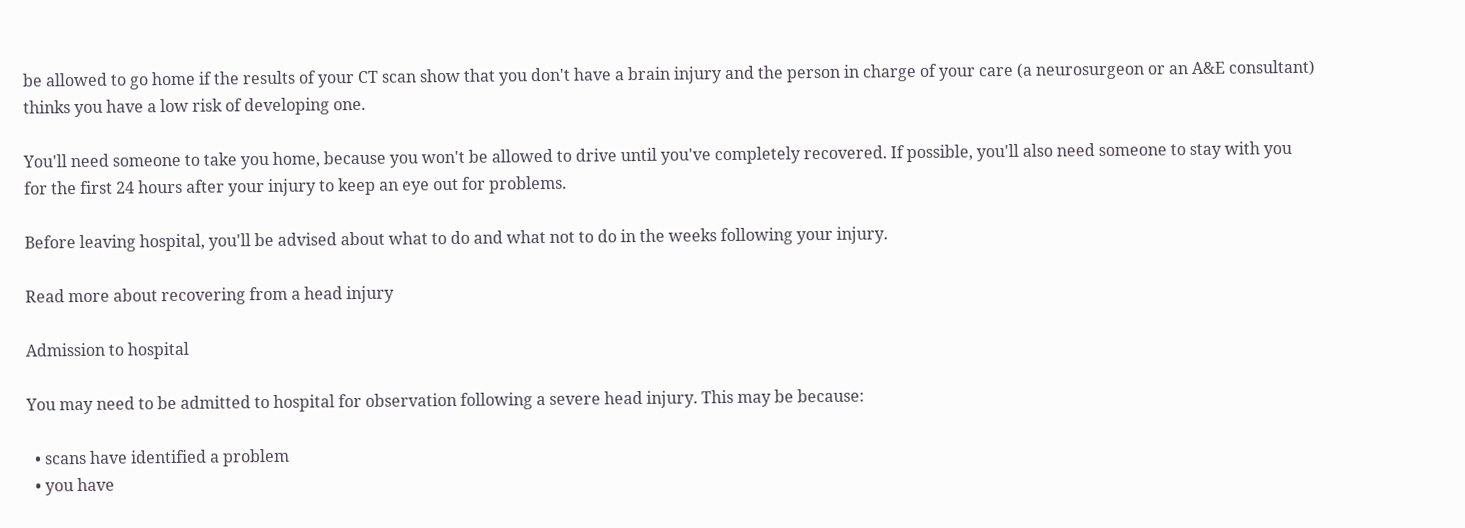be allowed to go home if the results of your CT scan show that you don't have a brain injury and the person in charge of your care (a neurosurgeon or an A&E consultant) thinks you have a low risk of developing one.

You'll need someone to take you home, because you won't be allowed to drive until you've completely recovered. If possible, you'll also need someone to stay with you for the first 24 hours after your injury to keep an eye out for problems.

Before leaving hospital, you'll be advised about what to do and what not to do in the weeks following your injury.

Read more about recovering from a head injury

Admission to hospital

You may need to be admitted to hospital for observation following a severe head injury. This may be because:

  • scans have identified a problem
  • you have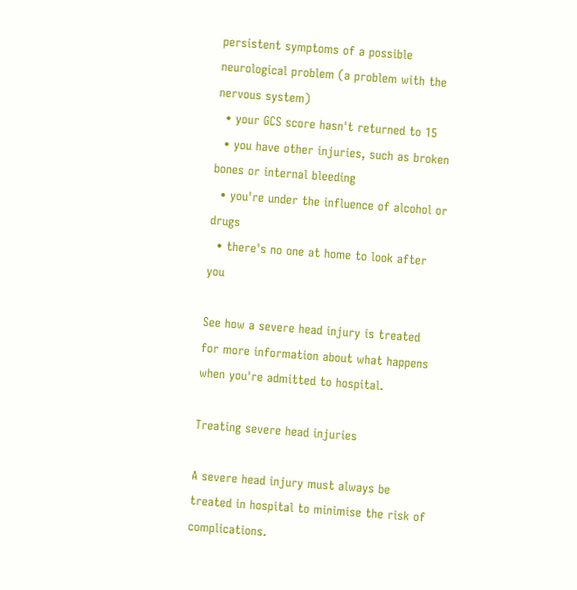persistent symptoms of a possible neurological problem (a problem with the nervous system)
  • your GCS score hasn't returned to 15
  • you have other injuries, such as broken bones or internal bleeding
  • you're under the influence of alcohol or drugs
  • there's no one at home to look after you

See how a severe head injury is treated for more information about what happens when you're admitted to hospital.

Treating severe head injuries

A severe head injury must always be treated in hospital to minimise the risk of complications.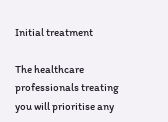Initial treatment

The healthcare professionals treating you will prioritise any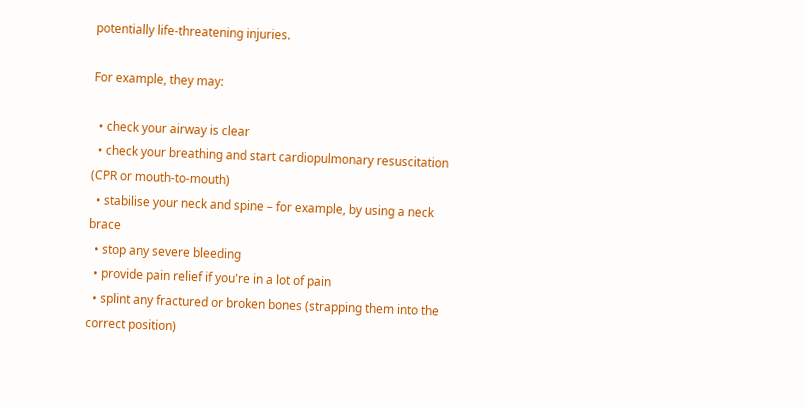potentially life-threatening injuries.

For example, they may:

  • check your airway is clear
  • check your breathing and start cardiopulmonary resuscitation (CPR or mouth-to-mouth)
  • stabilise your neck and spine – for example, by using a neck brace
  • stop any severe bleeding
  • provide pain relief if you're in a lot of pain
  • splint any fractured or broken bones (strapping them into the correct position)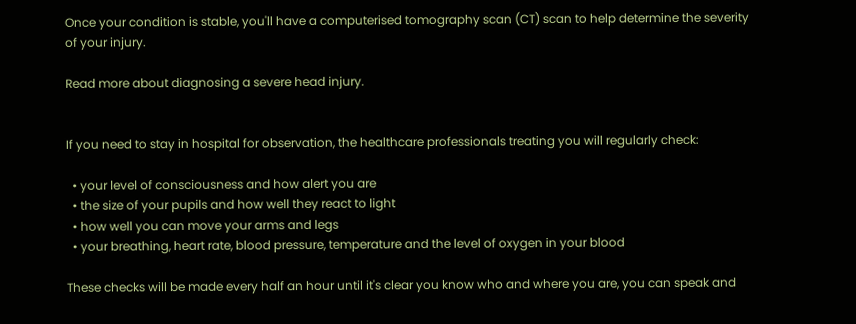Once your condition is stable, you'll have a computerised tomography scan (CT) scan to help determine the severity of your injury.

Read more about diagnosing a severe head injury.


If you need to stay in hospital for observation, the healthcare professionals treating you will regularly check:

  • your level of consciousness and how alert you are
  • the size of your pupils and how well they react to light
  • how well you can move your arms and legs
  • your breathing, heart rate, blood pressure, temperature and the level of oxygen in your blood

These checks will be made every half an hour until it's clear you know who and where you are, you can speak and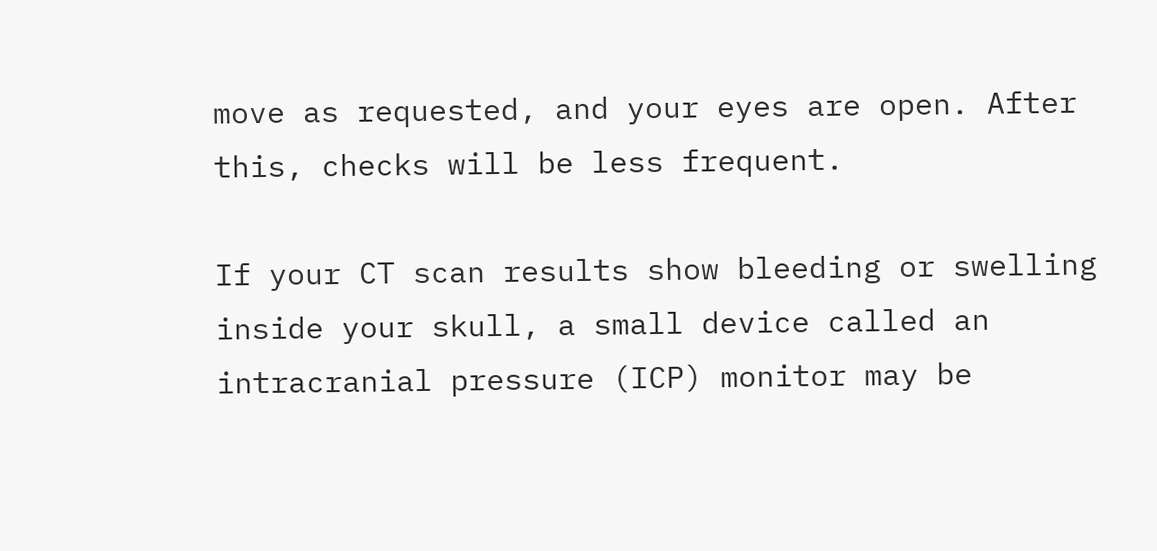move as requested, and your eyes are open. After this, checks will be less frequent.

If your CT scan results show bleeding or swelling inside your skull, a small device called an intracranial pressure (ICP) monitor may be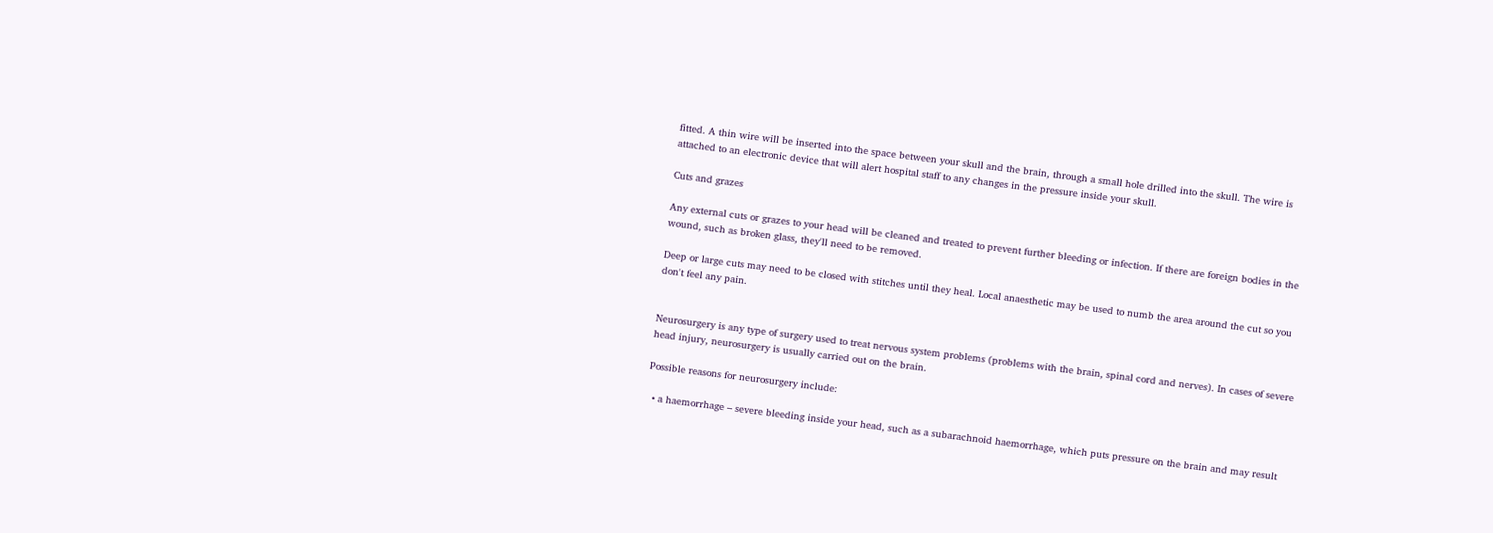fitted. A thin wire will be inserted into the space between your skull and the brain, through a small hole drilled into the skull. The wire is attached to an electronic device that will alert hospital staff to any changes in the pressure inside your skull.

Cuts and grazes

Any external cuts or grazes to your head will be cleaned and treated to prevent further bleeding or infection. If there are foreign bodies in the wound, such as broken glass, they'll need to be removed.

Deep or large cuts may need to be closed with stitches until they heal. Local anaesthetic may be used to numb the area around the cut so you don't feel any pain.


Neurosurgery is any type of surgery used to treat nervous system problems (problems with the brain, spinal cord and nerves). In cases of severe head injury, neurosurgery is usually carried out on the brain.

Possible reasons for neurosurgery include:

  • a haemorrhage – severe bleeding inside your head, such as a subarachnoid haemorrhage, which puts pressure on the brain and may result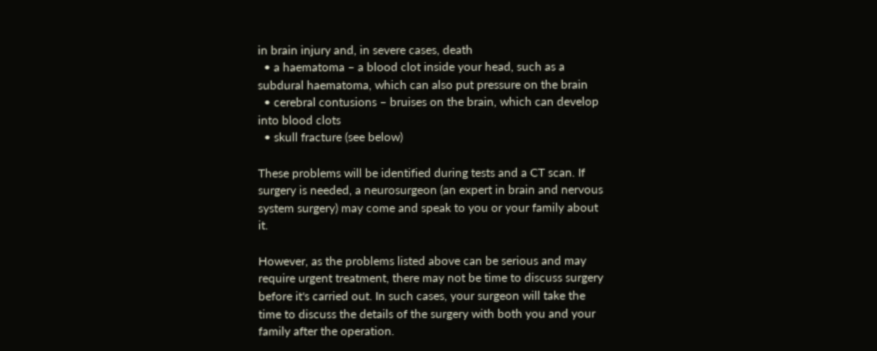in brain injury and, in severe cases, death
  • a haematoma – a blood clot inside your head, such as a subdural haematoma, which can also put pressure on the brain
  • cerebral contusions – bruises on the brain, which can develop into blood clots
  • skull fracture (see below)

These problems will be identified during tests and a CT scan. If surgery is needed, a neurosurgeon (an expert in brain and nervous system surgery) may come and speak to you or your family about it.

However, as the problems listed above can be serious and may require urgent treatment, there may not be time to discuss surgery before it's carried out. In such cases, your surgeon will take the time to discuss the details of the surgery with both you and your family after the operation.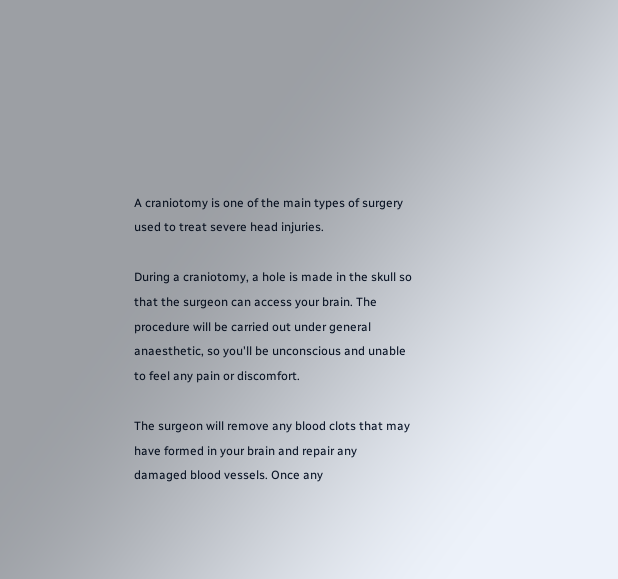A craniotomy is one of the main types of surgery used to treat severe head injuries.

During a craniotomy, a hole is made in the skull so that the surgeon can access your brain. The procedure will be carried out under general anaesthetic, so you'll be unconscious and unable to feel any pain or discomfort.

The surgeon will remove any blood clots that may have formed in your brain and repair any damaged blood vessels. Once any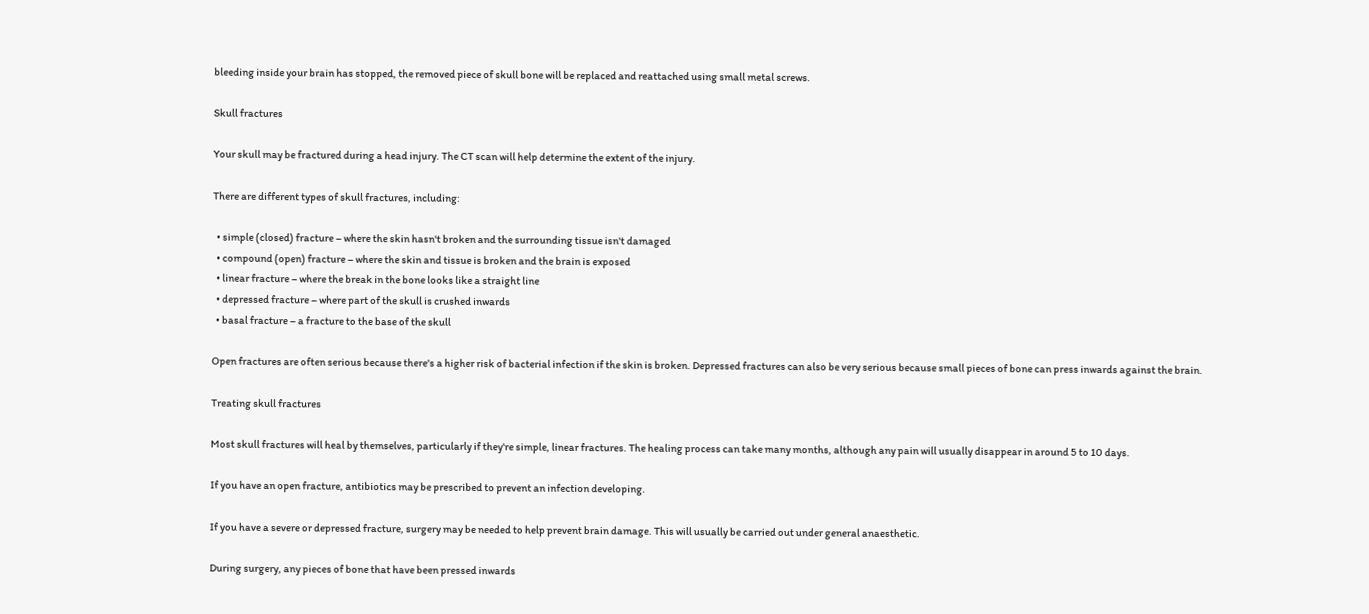bleeding inside your brain has stopped, the removed piece of skull bone will be replaced and reattached using small metal screws.

Skull fractures

Your skull may be fractured during a head injury. The CT scan will help determine the extent of the injury.

There are different types of skull fractures, including:

  • simple (closed) fracture – where the skin hasn't broken and the surrounding tissue isn't damaged
  • compound (open) fracture – where the skin and tissue is broken and the brain is exposed
  • linear fracture – where the break in the bone looks like a straight line
  • depressed fracture – where part of the skull is crushed inwards
  • basal fracture – a fracture to the base of the skull

Open fractures are often serious because there's a higher risk of bacterial infection if the skin is broken. Depressed fractures can also be very serious because small pieces of bone can press inwards against the brain.

Treating skull fractures

Most skull fractures will heal by themselves, particularly if they're simple, linear fractures. The healing process can take many months, although any pain will usually disappear in around 5 to 10 days.

If you have an open fracture, antibiotics may be prescribed to prevent an infection developing.

If you have a severe or depressed fracture, surgery may be needed to help prevent brain damage. This will usually be carried out under general anaesthetic.

During surgery, any pieces of bone that have been pressed inwards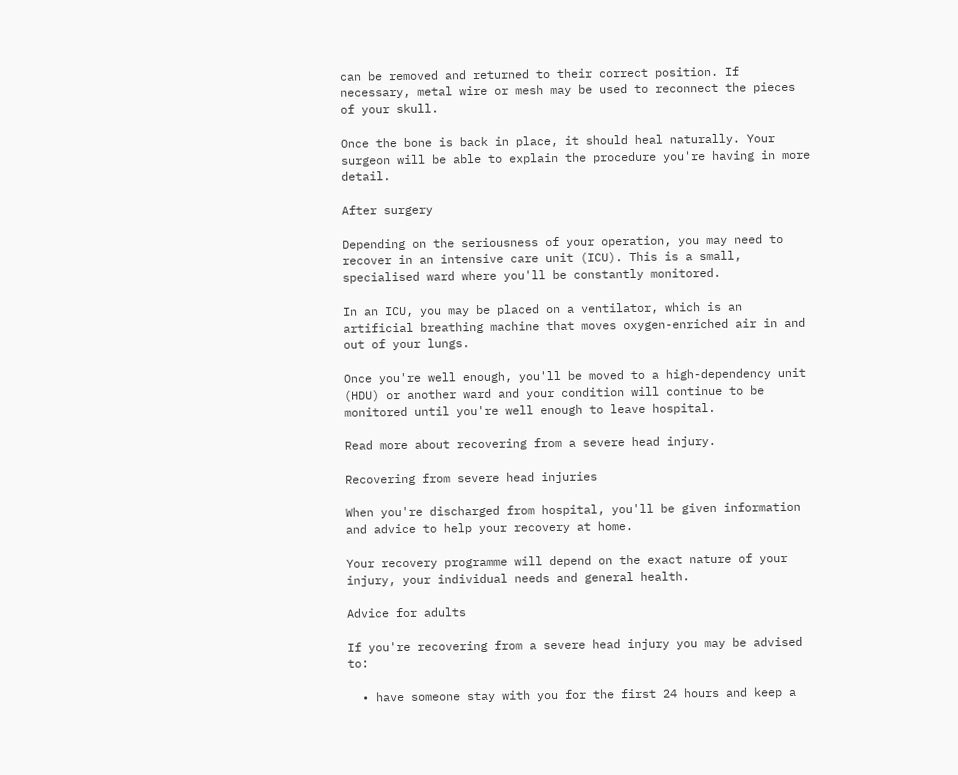can be removed and returned to their correct position. If necessary, metal wire or mesh may be used to reconnect the pieces of your skull.

Once the bone is back in place, it should heal naturally. Your surgeon will be able to explain the procedure you're having in more detail.

After surgery

Depending on the seriousness of your operation, you may need to recover in an intensive care unit (ICU). This is a small, specialised ward where you'll be constantly monitored.

In an ICU, you may be placed on a ventilator, which is an artificial breathing machine that moves oxygen-enriched air in and out of your lungs.

Once you're well enough, you'll be moved to a high-dependency unit (HDU) or another ward and your condition will continue to be monitored until you're well enough to leave hospital.

Read more about recovering from a severe head injury.

Recovering from severe head injuries

When you're discharged from hospital, you'll be given information and advice to help your recovery at home.

Your recovery programme will depend on the exact nature of your injury, your individual needs and general health.

Advice for adults

If you're recovering from a severe head injury you may be advised to:

  • have someone stay with you for the first 24 hours and keep a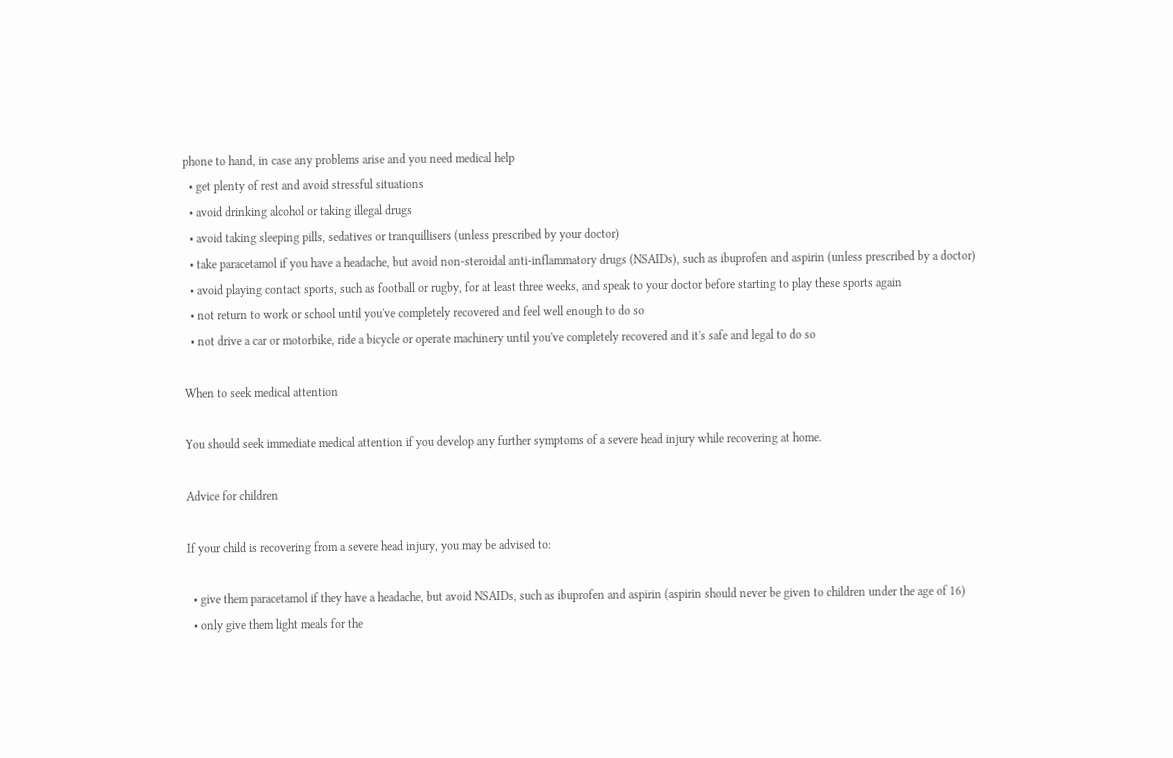phone to hand, in case any problems arise and you need medical help
  • get plenty of rest and avoid stressful situations
  • avoid drinking alcohol or taking illegal drugs
  • avoid taking sleeping pills, sedatives or tranquillisers (unless prescribed by your doctor)
  • take paracetamol if you have a headache, but avoid non-steroidal anti-inflammatory drugs (NSAIDs), such as ibuprofen and aspirin (unless prescribed by a doctor)
  • avoid playing contact sports, such as football or rugby, for at least three weeks, and speak to your doctor before starting to play these sports again
  • not return to work or school until you've completely recovered and feel well enough to do so
  • not drive a car or motorbike, ride a bicycle or operate machinery until you've completely recovered and it's safe and legal to do so

When to seek medical attention

You should seek immediate medical attention if you develop any further symptoms of a severe head injury while recovering at home.

Advice for children

If your child is recovering from a severe head injury, you may be advised to:

  • give them paracetamol if they have a headache, but avoid NSAIDs, such as ibuprofen and aspirin (aspirin should never be given to children under the age of 16)
  • only give them light meals for the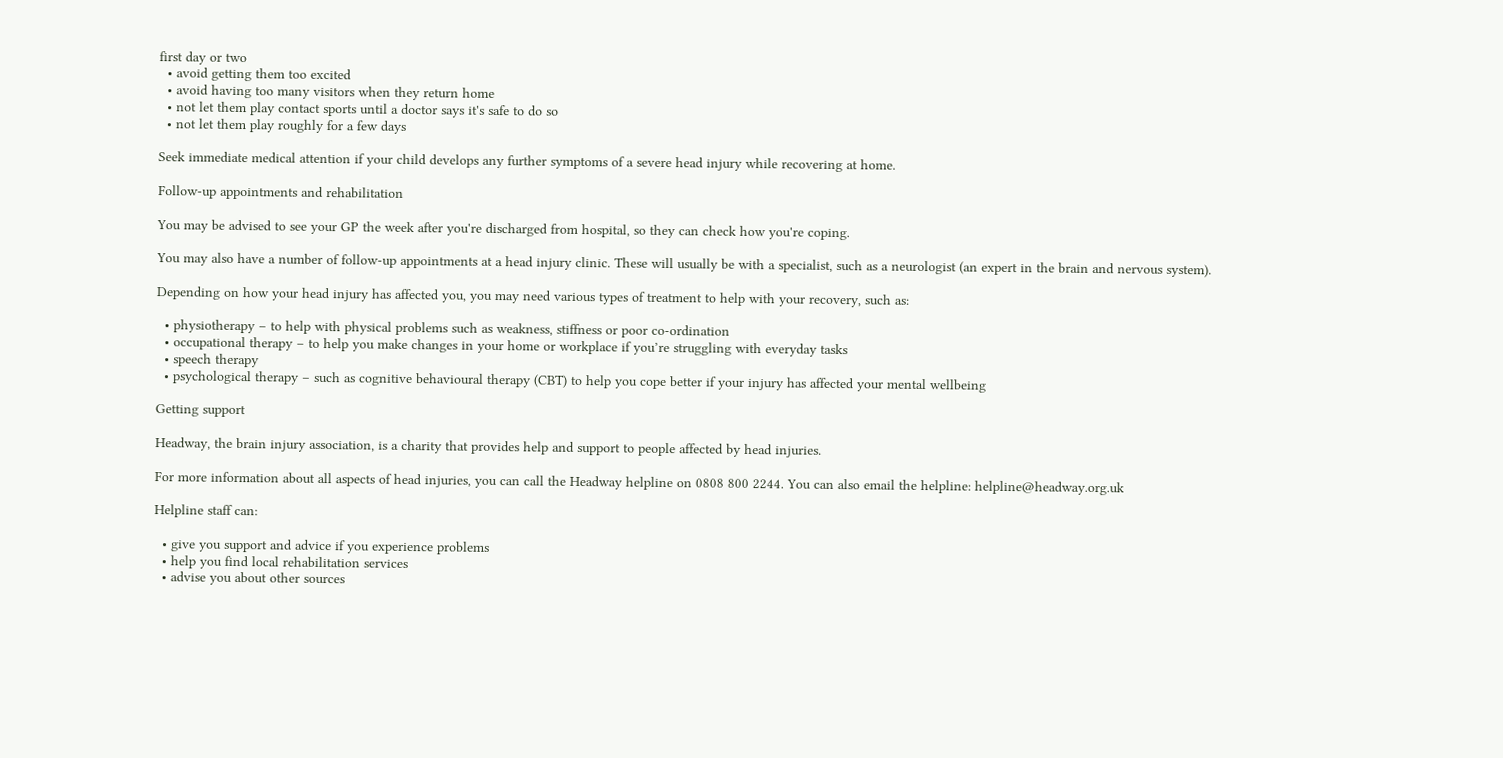first day or two
  • avoid getting them too excited
  • avoid having too many visitors when they return home
  • not let them play contact sports until a doctor says it's safe to do so
  • not let them play roughly for a few days

Seek immediate medical attention if your child develops any further symptoms of a severe head injury while recovering at home.

Follow-up appointments and rehabilitation

You may be advised to see your GP the week after you're discharged from hospital, so they can check how you're coping.

You may also have a number of follow-up appointments at a head injury clinic. These will usually be with a specialist, such as a neurologist (an expert in the brain and nervous system).

Depending on how your head injury has affected you, you may need various types of treatment to help with your recovery, such as:

  • physiotherapy – to help with physical problems such as weakness, stiffness or poor co-ordination
  • occupational therapy – to help you make changes in your home or workplace if you’re struggling with everyday tasks
  • speech therapy
  • psychological therapy – such as cognitive behavioural therapy (CBT) to help you cope better if your injury has affected your mental wellbeing

Getting support

Headway, the brain injury association, is a charity that provides help and support to people affected by head injuries.

For more information about all aspects of head injuries, you can call the Headway helpline on 0808 800 2244. You can also email the helpline: helpline@headway.org.uk

Helpline staff can:

  • give you support and advice if you experience problems
  • help you find local rehabilitation services
  • advise you about other sources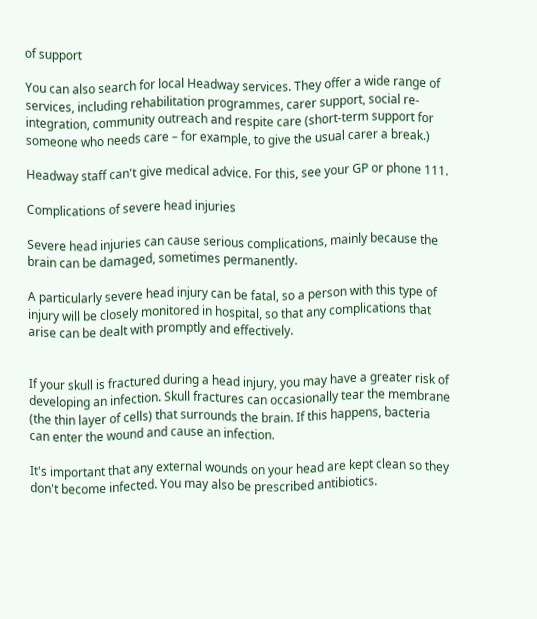of support

You can also search for local Headway services. They offer a wide range of services, including rehabilitation programmes, carer support, social re-integration, community outreach and respite care (short-term support for someone who needs care – for example, to give the usual carer a break.)

Headway staff can't give medical advice. For this, see your GP or phone 111.

Complications of severe head injuries

Severe head injuries can cause serious complications, mainly because the brain can be damaged, sometimes permanently.

A particularly severe head injury can be fatal, so a person with this type of injury will be closely monitored in hospital, so that any complications that arise can be dealt with promptly and effectively.


If your skull is fractured during a head injury, you may have a greater risk of developing an infection. Skull fractures can occasionally tear the membrane (the thin layer of cells) that surrounds the brain. If this happens, bacteria can enter the wound and cause an infection.

It's important that any external wounds on your head are kept clean so they don't become infected. You may also be prescribed antibiotics.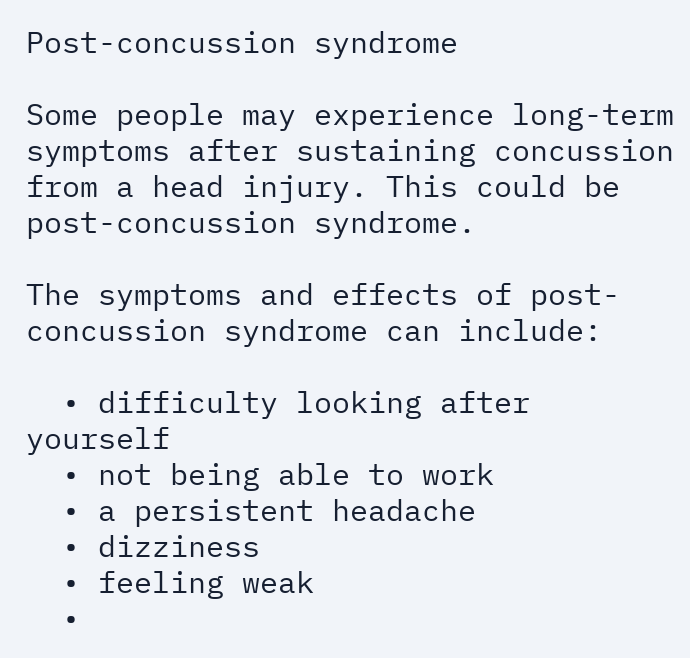Post-concussion syndrome

Some people may experience long-term symptoms after sustaining concussion from a head injury. This could be post-concussion syndrome.

The symptoms and effects of post-concussion syndrome can include:

  • difficulty looking after yourself
  • not being able to work
  • a persistent headache
  • dizziness
  • feeling weak
  •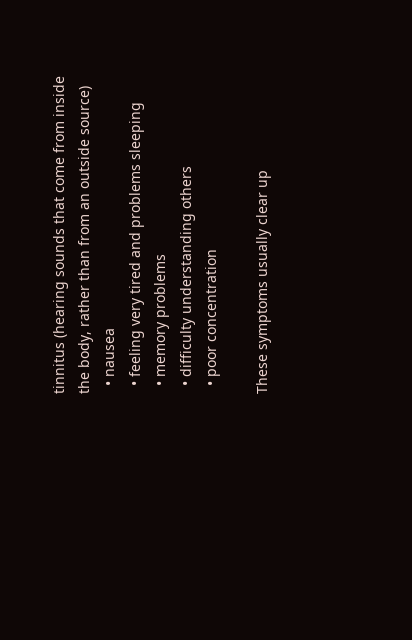tinnitus (hearing sounds that come from inside the body, rather than from an outside source)
  • nausea
  • feeling very tired and problems sleeping
  • memory problems
  • difficulty understanding others
  • poor concentration

These symptoms usually clear up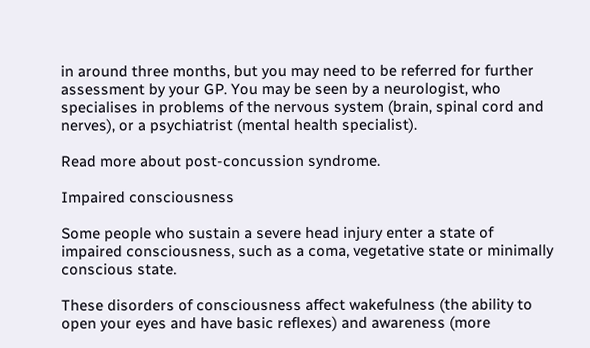in around three months, but you may need to be referred for further assessment by your GP. You may be seen by a neurologist, who specialises in problems of the nervous system (brain, spinal cord and nerves), or a psychiatrist (mental health specialist).

Read more about post-concussion syndrome.

Impaired consciousness

Some people who sustain a severe head injury enter a state of impaired consciousness, such as a coma, vegetative state or minimally conscious state.

These disorders of consciousness affect wakefulness (the ability to open your eyes and have basic reflexes) and awareness (more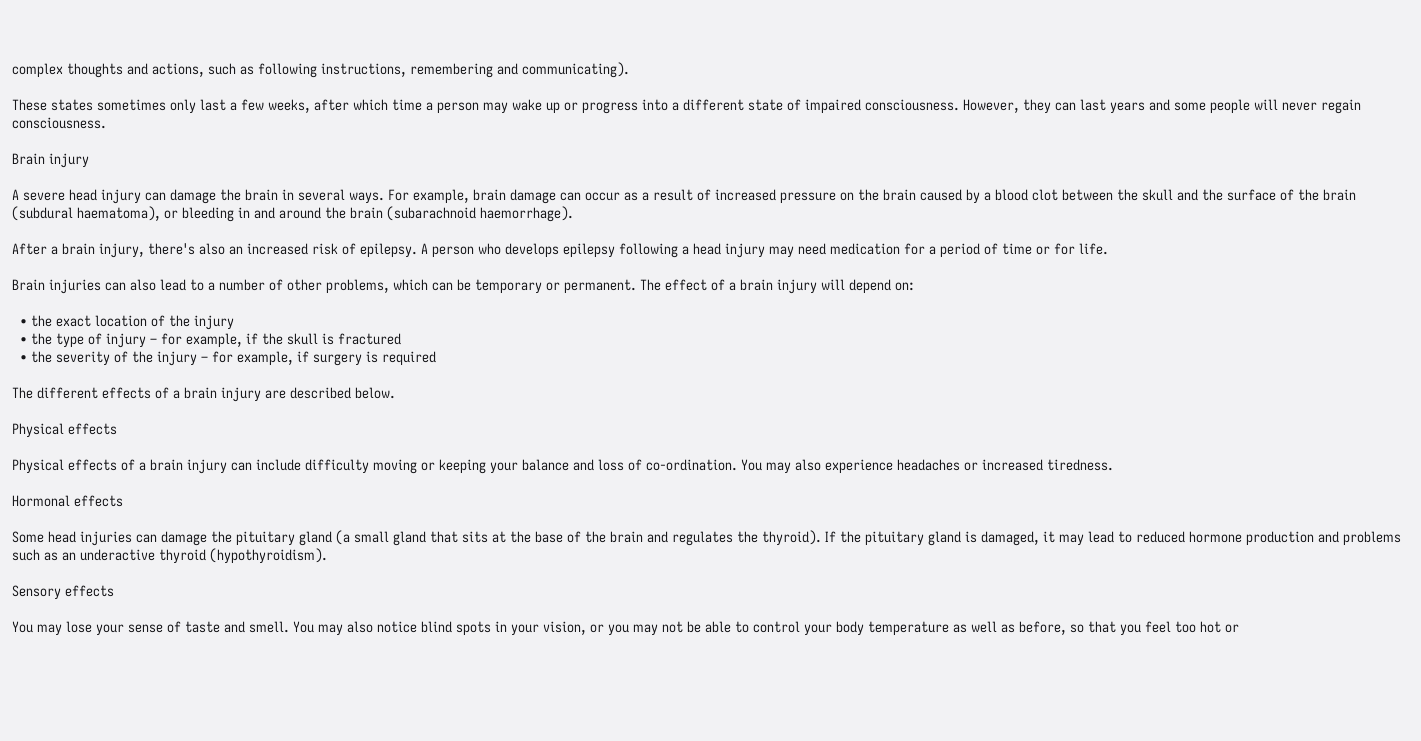complex thoughts and actions, such as following instructions, remembering and communicating).

These states sometimes only last a few weeks, after which time a person may wake up or progress into a different state of impaired consciousness. However, they can last years and some people will never regain consciousness.

Brain injury

A severe head injury can damage the brain in several ways. For example, brain damage can occur as a result of increased pressure on the brain caused by a blood clot between the skull and the surface of the brain (subdural haematoma), or bleeding in and around the brain (subarachnoid haemorrhage).

After a brain injury, there's also an increased risk of epilepsy. A person who develops epilepsy following a head injury may need medication for a period of time or for life.

Brain injuries can also lead to a number of other problems, which can be temporary or permanent. The effect of a brain injury will depend on:

  • the exact location of the injury
  • the type of injury – for example, if the skull is fractured
  • the severity of the injury – for example, if surgery is required

The different effects of a brain injury are described below.

Physical effects

Physical effects of a brain injury can include difficulty moving or keeping your balance and loss of co-ordination. You may also experience headaches or increased tiredness.

Hormonal effects

Some head injuries can damage the pituitary gland (a small gland that sits at the base of the brain and regulates the thyroid). If the pituitary gland is damaged, it may lead to reduced hormone production and problems such as an underactive thyroid (hypothyroidism).

Sensory effects

You may lose your sense of taste and smell. You may also notice blind spots in your vision, or you may not be able to control your body temperature as well as before, so that you feel too hot or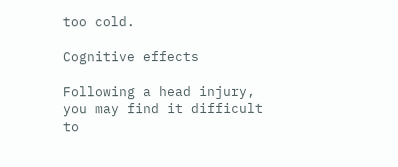too cold.

Cognitive effects

Following a head injury, you may find it difficult to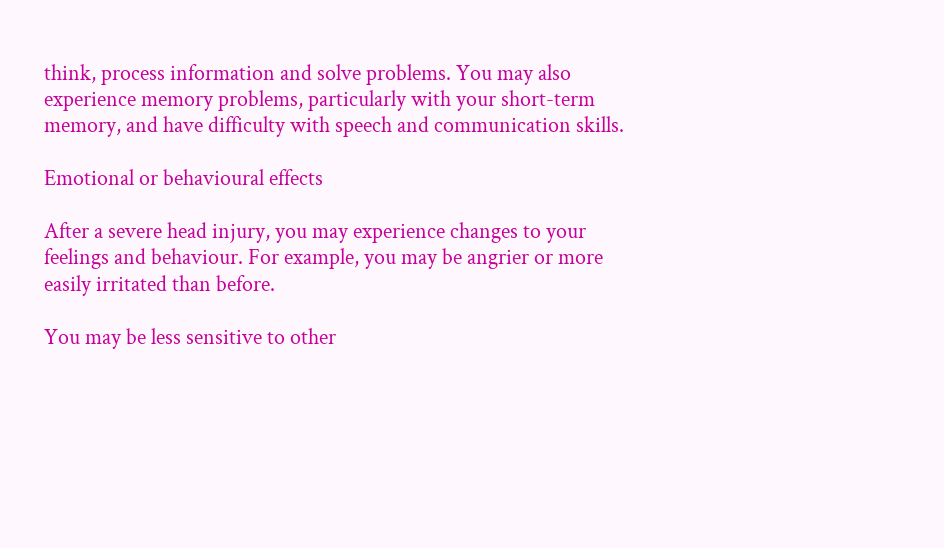think, process information and solve problems. You may also experience memory problems, particularly with your short-term memory, and have difficulty with speech and communication skills.

Emotional or behavioural effects

After a severe head injury, you may experience changes to your feelings and behaviour. For example, you may be angrier or more easily irritated than before.

You may be less sensitive to other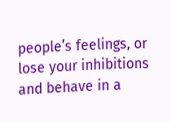people’s feelings, or lose your inhibitions and behave in a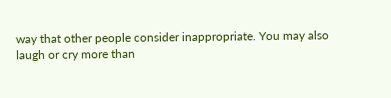way that other people consider inappropriate. You may also laugh or cry more than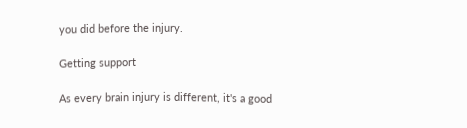you did before the injury.

Getting support

As every brain injury is different, it's a good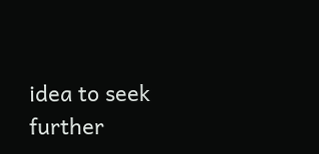idea to seek further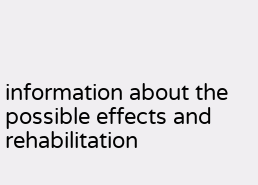information about the possible effects and rehabilitation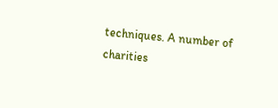techniques. A number of charities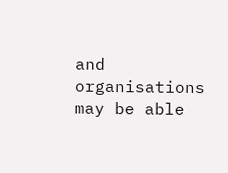and organisations may be able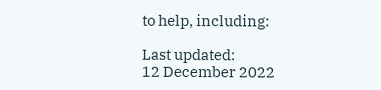to help, including:

Last updated:
12 December 2022